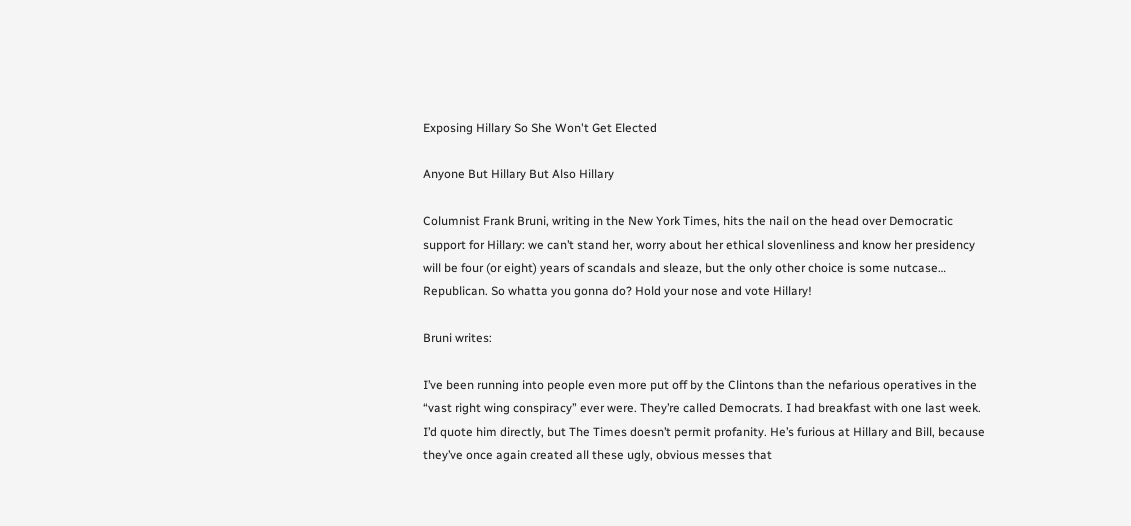Exposing Hillary So She Won't Get Elected

Anyone But Hillary But Also Hillary

Columnist Frank Bruni, writing in the New York Times, hits the nail on the head over Democratic support for Hillary: we can’t stand her, worry about her ethical slovenliness and know her presidency will be four (or eight) years of scandals and sleaze, but the only other choice is some nutcase… Republican. So whatta you gonna do? Hold your nose and vote Hillary!

Bruni writes:

I’ve been running into people even more put off by the Clintons than the nefarious operatives in the “vast right wing conspiracy” ever were. They’re called Democrats. I had breakfast with one last week. I’d quote him directly, but The Times doesn’t permit profanity. He’s furious at Hillary and Bill, because they’ve once again created all these ugly, obvious messes that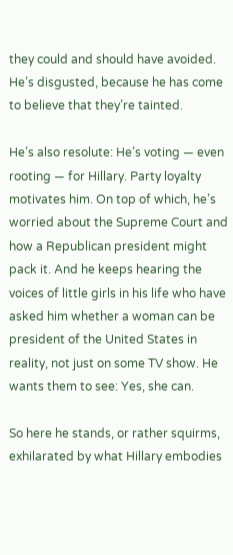they could and should have avoided. He’s disgusted, because he has come to believe that they’re tainted.

He’s also resolute: He’s voting — even rooting — for Hillary. Party loyalty motivates him. On top of which, he’s worried about the Supreme Court and how a Republican president might pack it. And he keeps hearing the voices of little girls in his life who have asked him whether a woman can be president of the United States in reality, not just on some TV show. He wants them to see: Yes, she can.

So here he stands, or rather squirms, exhilarated by what Hillary embodies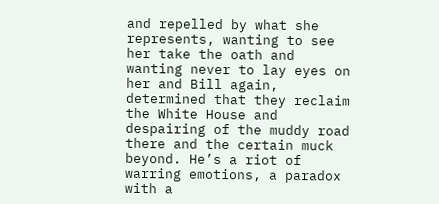and repelled by what she represents, wanting to see her take the oath and wanting never to lay eyes on her and Bill again, determined that they reclaim the White House and despairing of the muddy road there and the certain muck beyond. He’s a riot of warring emotions, a paradox with a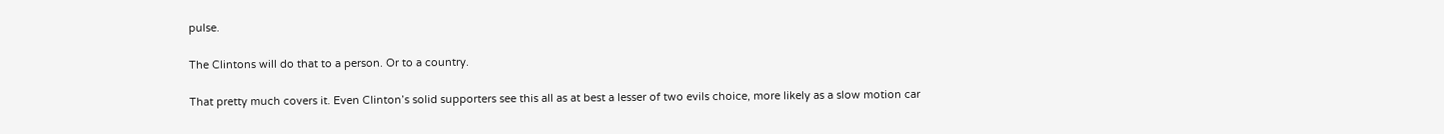pulse.

The Clintons will do that to a person. Or to a country.

That pretty much covers it. Even Clinton’s solid supporters see this all as at best a lesser of two evils choice, more likely as a slow motion car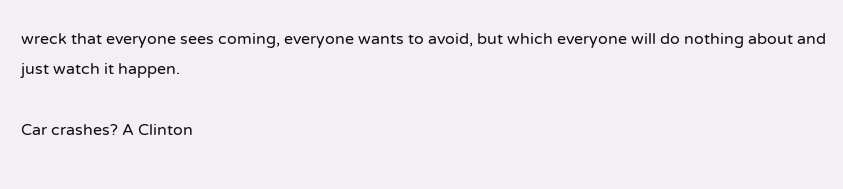wreck that everyone sees coming, everyone wants to avoid, but which everyone will do nothing about and just watch it happen.

Car crashes? A Clinton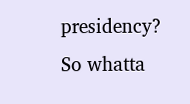presidency? So whatta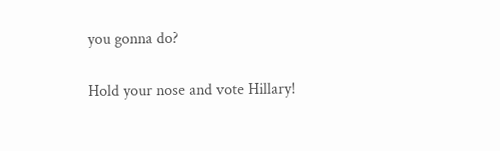you gonna do?

Hold your nose and vote Hillary!